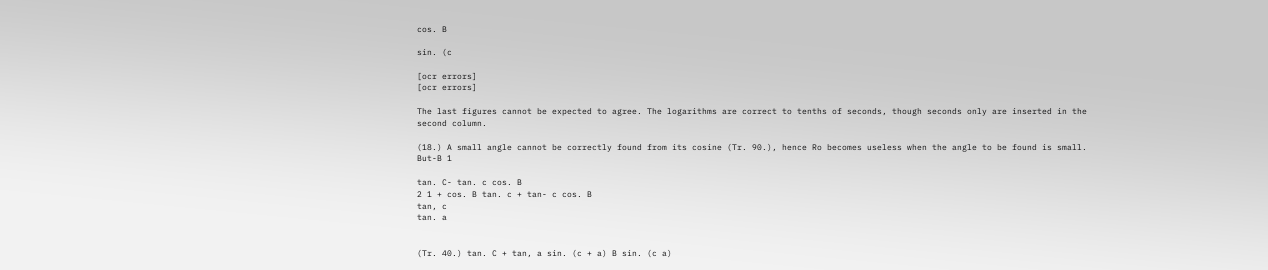cos. B

sin. (c

[ocr errors]
[ocr errors]

The last figures cannot be expected to agree. The logarithms are correct to tenths of seconds, though seconds only are inserted in the second column.

(18.) A small angle cannot be correctly found from its cosine (Tr. 90.), hence Ro becomes useless when the angle to be found is small. But-B 1

tan. C- tan. c cos. B
2 1 + cos. B tan. c + tan- c cos. B
tan, c
tan. a


(Tr. 40.) tan. C + tan, a sin. (c + a) B sin. (c a)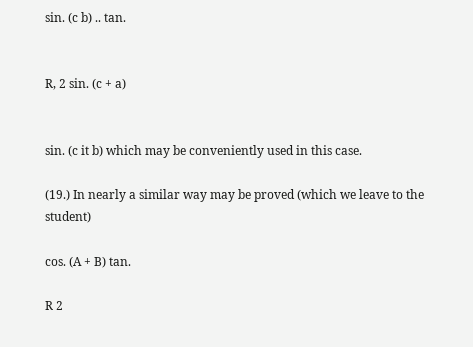sin. (c b) .. tan.


R, 2 sin. (c + a)


sin. (c it b) which may be conveniently used in this case.

(19.) In nearly a similar way may be proved (which we leave to the student)

cos. (A + B) tan.

R 2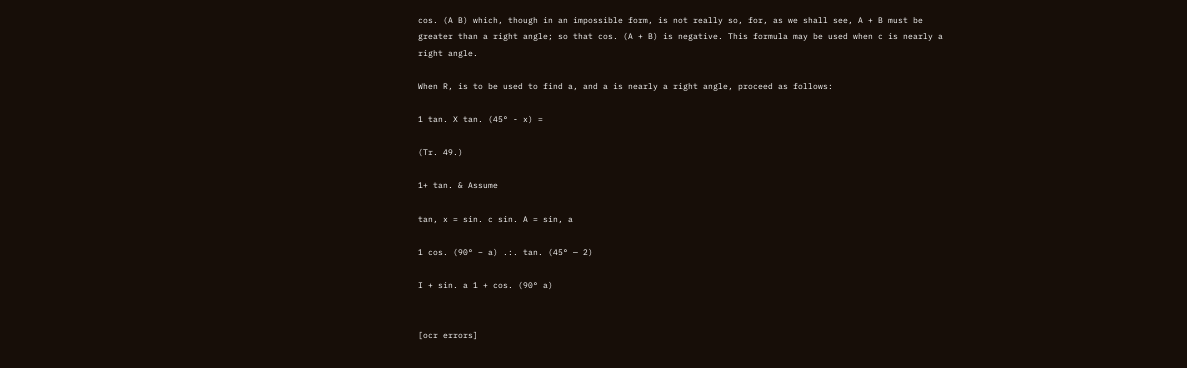cos. (A B) which, though in an impossible form, is not really so, for, as we shall see, A + B must be greater than a right angle; so that cos. (A + B) is negative. This formula may be used when c is nearly a right angle.

When R, is to be used to find a, and a is nearly a right angle, proceed as follows:

1 tan. X tan. (45° - x) =

(Tr. 49.)

1+ tan. & Assume

tan, x = sin. c sin. A = sin, a

1 cos. (90° – a) .:. tan. (45° — 2)

I + sin. a 1 + cos. (90° a)


[ocr errors]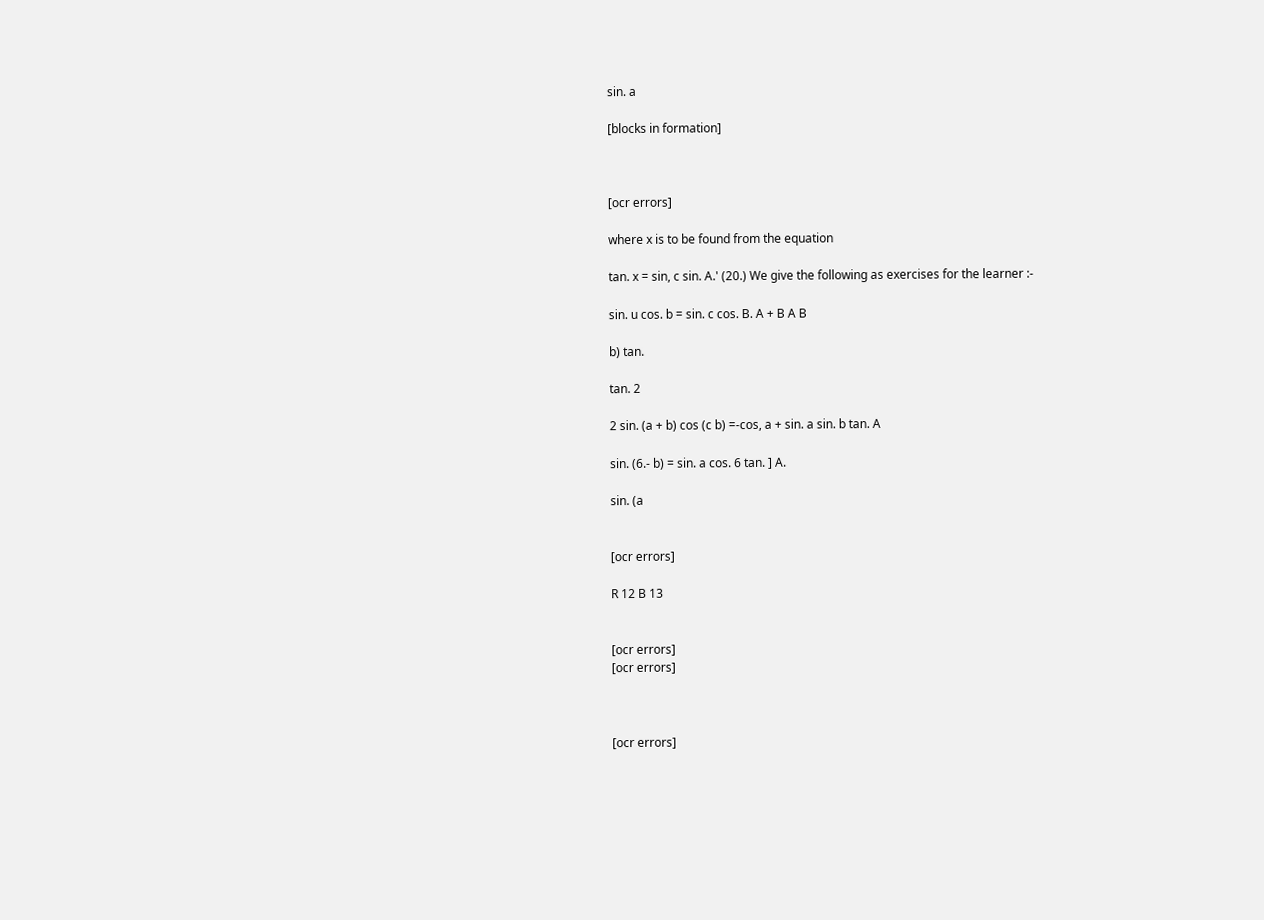sin. a

[blocks in formation]



[ocr errors]

where x is to be found from the equation

tan. x = sin, c sin. A.' (20.) We give the following as exercises for the learner :-

sin. u cos. b = sin. c cos. B. A + B A B

b) tan.

tan. 2

2 sin. (a + b) cos (c b) =-cos, a + sin. a sin. b tan. A

sin. (6.- b) = sin. a cos. 6 tan. ] A.

sin. (a


[ocr errors]

R 12 B 13


[ocr errors]
[ocr errors]



[ocr errors]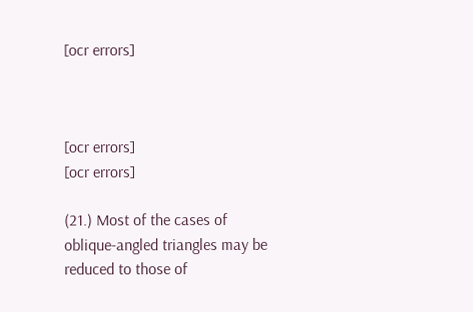[ocr errors]



[ocr errors]
[ocr errors]

(21.) Most of the cases of oblique-angled triangles may be reduced to those of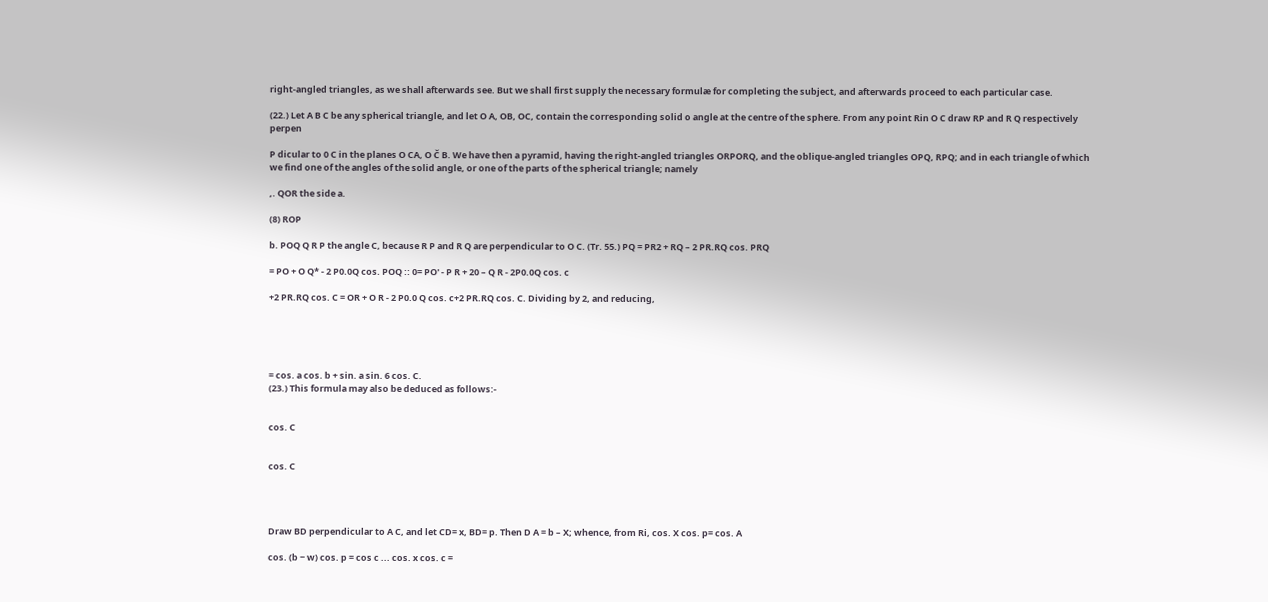right-angled triangles, as we shall afterwards see. But we shall first supply the necessary formulæ for completing the subject, and afterwards proceed to each particular case.

(22.) Let A B C be any spherical triangle, and let O A, OB, OC, contain the corresponding solid o angle at the centre of the sphere. From any point Rin O C draw RP and R Q respectively perpen

P dicular to 0 C in the planes O CA, O Č B. We have then a pyramid, having the right-angled triangles ORPORQ, and the oblique-angled triangles OPQ, RPQ; and in each triangle of which we find one of the angles of the solid angle, or one of the parts of the spherical triangle; namely

,. QOR the side a.

(8) ROP

b. POQ Q R P the angle C, because R P and R Q are perpendicular to O C. (Tr. 55.) PQ = PR2 + RQ – 2 PR.RQ cos. PRQ

= PO + O Q* - 2 P0.0Q cos. POQ :: 0= PO' - P R + 20 – Q R - 2P0.0Q cos. c

+2 PR.RQ cos. C = OR + O R - 2 P0.0 Q cos. c+2 PR.RQ cos. C. Dividing by 2, and reducing,





= cos. a cos. b + sin. a sin. 6 cos. C.
(23.) This formula may also be deduced as follows:-


cos. C


cos. C




Draw BD perpendicular to A C, and let CD= x, BD= p. Then D A = b – X; whence, from Ri, cos. X cos. p= cos. A

cos. (b − w) cos. p = cos c ... cos. x cos. c =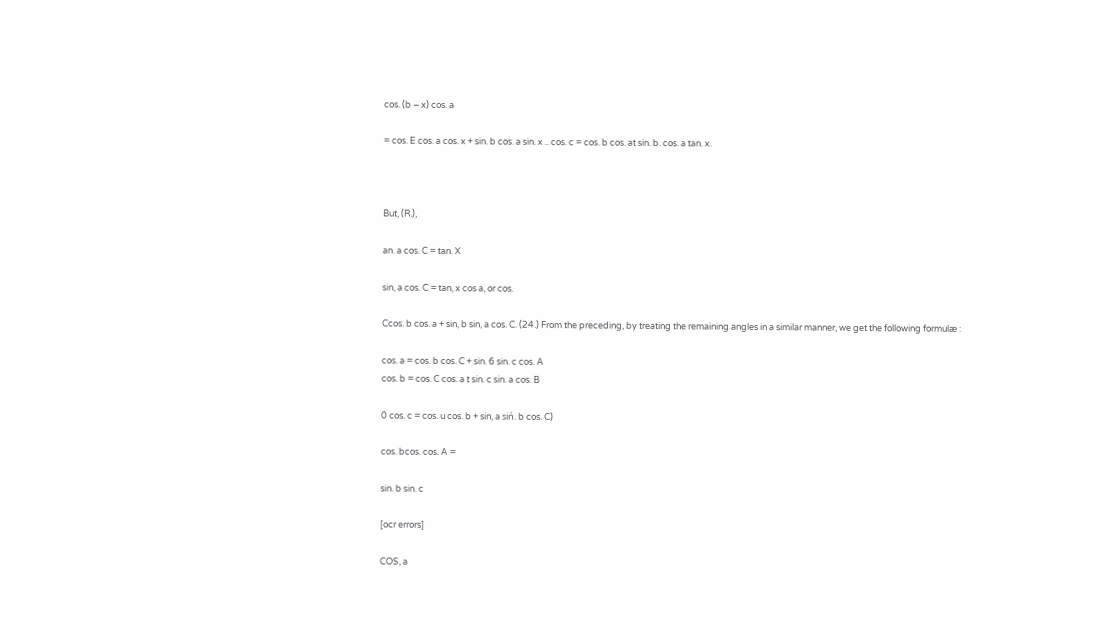cos. (b − x) cos. a

= cos. E cos. a cos. x + sin. b cos. a sin. x .. cos. c = cos. b cos. at sin. b. cos. a tan. x.



But, (R.),

an. a cos. C = tan. X

sin, a cos. C = tan, x cos a, or cos.

Ccos. b cos. a + sin, b sin, a cos. C. (24.) From the preceding, by treating the remaining angles in a similar manner, we get the following formulæ :

cos. a = cos. b cos. C + sin. 6 sin. c cos. A
cos. b = cos. C cos. a t sin. c sin. a cos. B

0 cos. c = cos. u cos. b + sin, a siń. b cos. C)

cos. bcos. cos. A =

sin. b sin. c

[ocr errors]

COS, a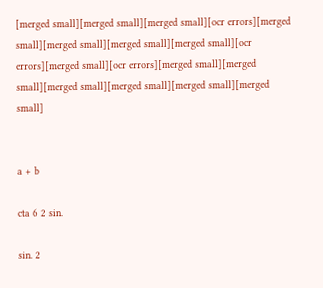[merged small][merged small][merged small][ocr errors][merged small][merged small][merged small][merged small][ocr errors][merged small][ocr errors][merged small][merged small][merged small][merged small][merged small][merged small]


a + b

cta 6 2 sin.

sin. 2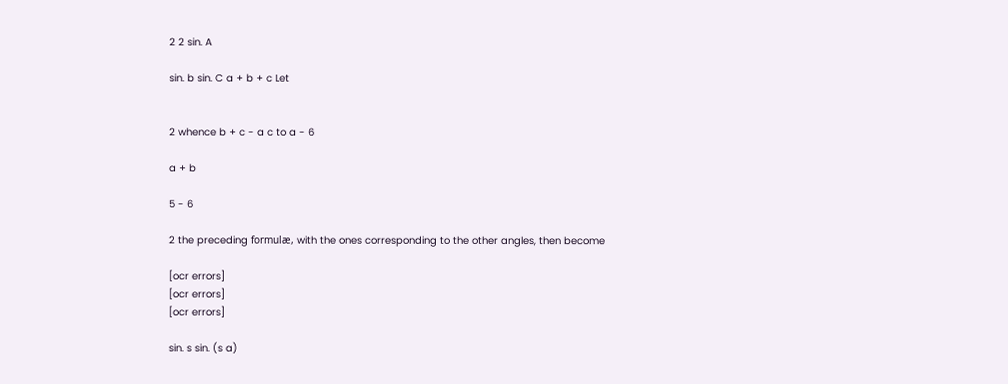2 2 sin. A

sin. b sin. C a + b + c Let


2 whence b + c - a c to a - 6

a + b

5 - 6

2 the preceding formulæ, with the ones corresponding to the other angles, then become

[ocr errors]
[ocr errors]
[ocr errors]

sin. s sin. (s a)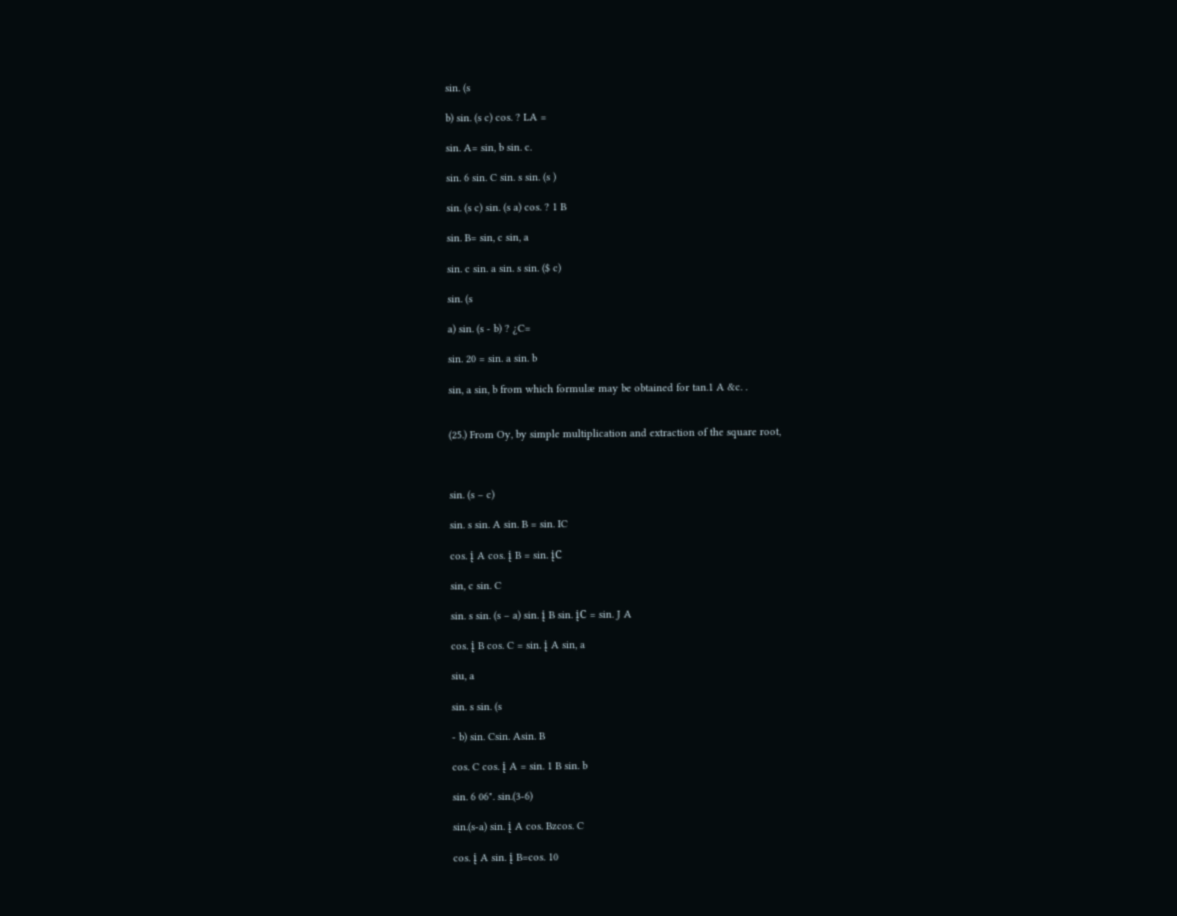sin. (s

b) sin. (s c) cos. ? LA =

sin. A= sin, b sin. c.

sin. 6 sin. C sin. s sin. (s )

sin. (s c) sin. (s a) cos. ? 1 B

sin. B= sin, c sin, a

sin. c sin. a sin. s sin. ($ c)

sin. (s

a) sin. (s - b) ? ¿C=

sin. 20 = sin. a sin. b

sin, a sin, b from which formulæ may be obtained for tan.1 A &c. .


(25.) From Oy, by simple multiplication and extraction of the square root,



sin. (s – c)

sin. s sin. A sin. B = sin. IC

cos. į A cos. į B = sin. įC

sin, c sin. C

sin. s sin. (s – a) sin. į B sin. įC = sin. J A

cos. į B cos. C = sin. į A sin, a

siu, a

sin. s sin. (s

- b) sin. Csin. Asin. B

cos. C cos. į A = sin. 1 B sin. b

sin. 6 06". sin.(3-6)

sin.(s-a) sin. į A cos. Bzcos. C

cos. į A sin. į B=cos. 10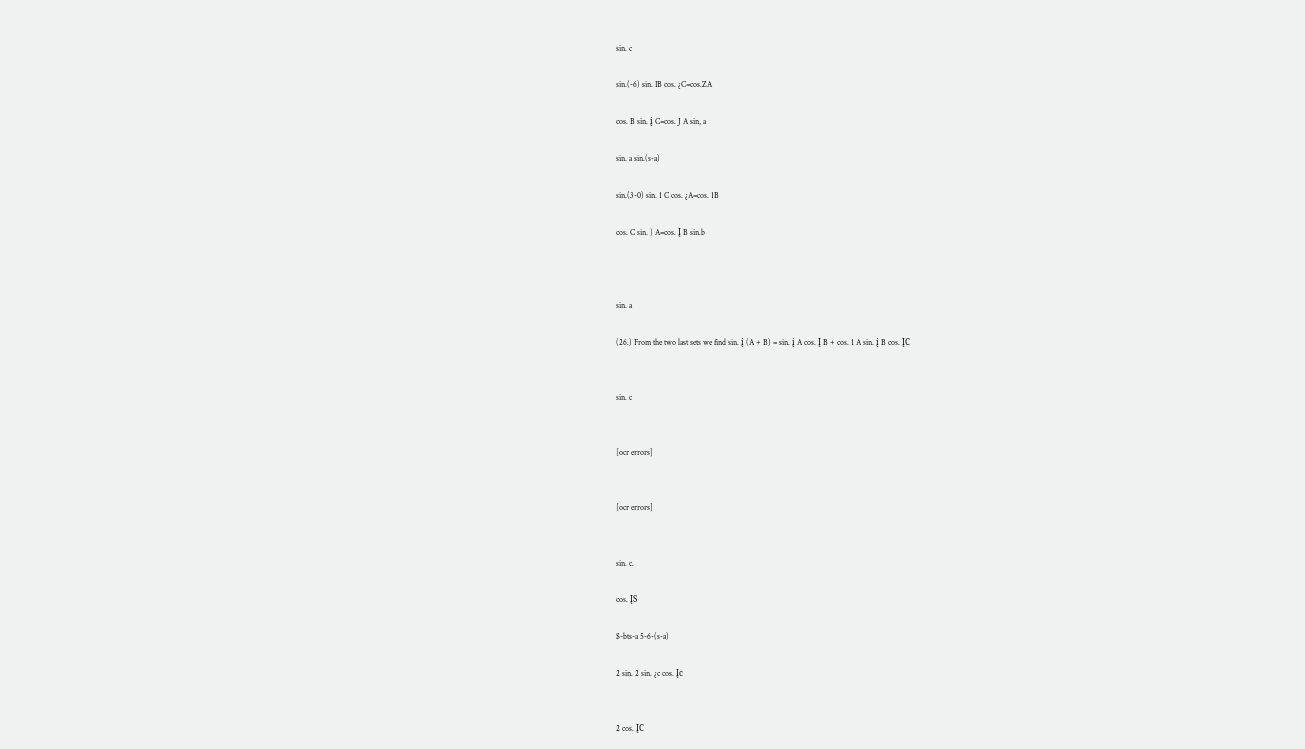sin. c

sin.(-6) sin. IB cos. ¿C=cos.ZA

cos. B sin. į C=cos. J A sin, a

sin. a sin.(s-a)

sin.(3-0) sin. 1 C cos. ¿A=cos. 1B

cos. C sin. } A=cos. Į B sin.b



sin. a

(26.) From the two last sets we find sin. į (A + B) = sin. į A cos. Į B + cos. 1 A sin. į B cos. ĮC


sin. c


[ocr errors]


[ocr errors]


sin. c.

cos. ĮS

$-bts-a 5-6-(s-a)

2 sin. 2 sin. ¿c cos. Įc


2 cos. ĮC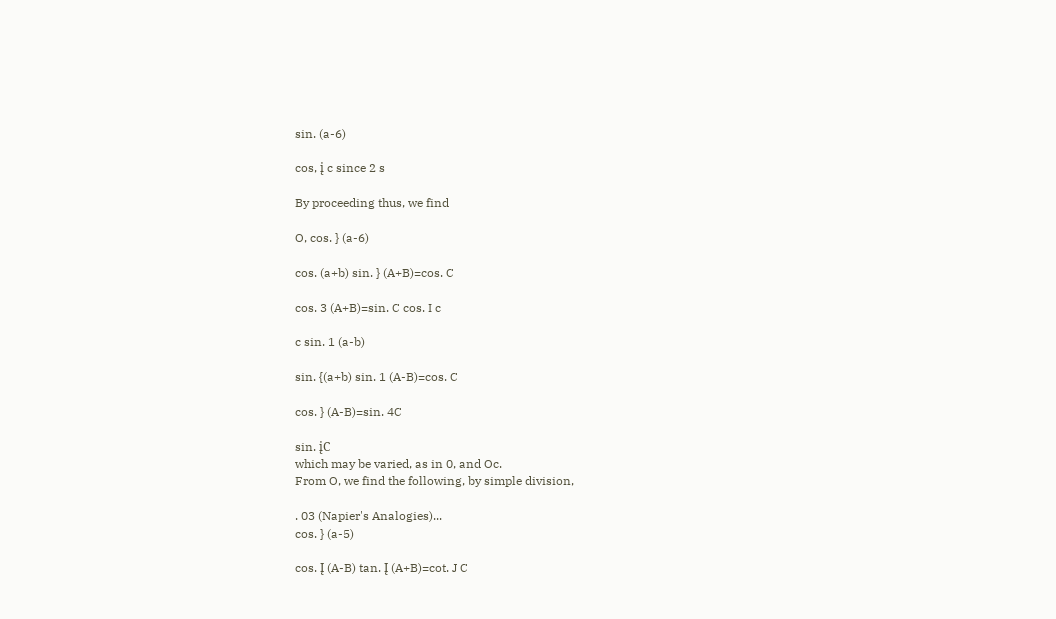sin. (a-6)

cos, į c since 2 s

By proceeding thus, we find

O, cos. } (a-6)

cos. (a+b) sin. } (A+B)=cos. C

cos. 3 (A+B)=sin. C cos. I c

c sin. 1 (a-b)

sin. {(a+b) sin. 1 (A-B)=cos. C

cos. } (A-B)=sin. 4C

sin. įC
which may be varied, as in 0, and Oc.
From O, we find the following, by simple division,

. 03 (Napier's Analogies)...
cos. } (a-5)

cos. Į (A-B) tan. Į (A+B)=cot. J C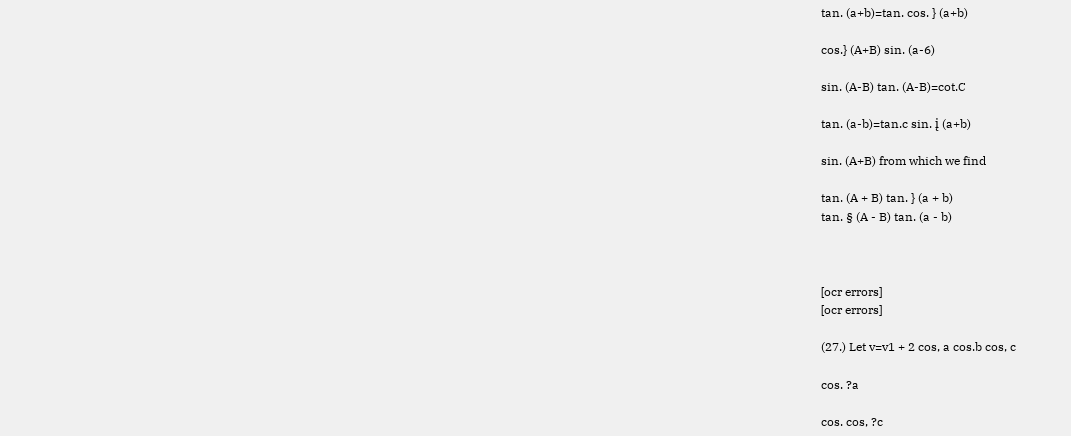tan. (a+b)=tan. cos. } (a+b)

cos.} (A+B) sin. (a-6)

sin. (A-B) tan. (A-B)=cot.C

tan. (a-b)=tan.c sin. į (a+b)

sin. (A+B) from which we find

tan. (A + B) tan. } (a + b)
tan. § (A - B) tan. (a - b)



[ocr errors]
[ocr errors]

(27.) Let v=v1 + 2 cos, a cos.b cos, c

cos. ?a

cos. cos, ?c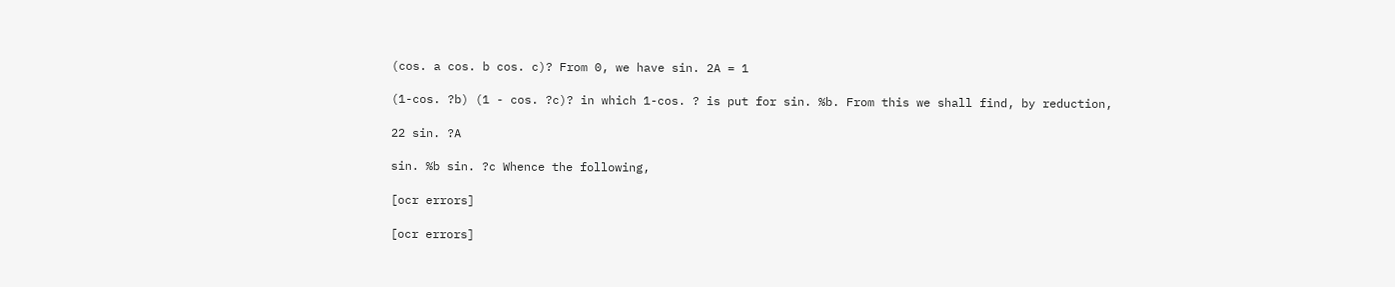(cos. a cos. b cos. c)? From 0, we have sin. 2A = 1

(1-cos. ?b) (1 - cos. ?c)? in which 1-cos. ? is put for sin. %b. From this we shall find, by reduction,

22 sin. ?A

sin. %b sin. ?c Whence the following,

[ocr errors]

[ocr errors]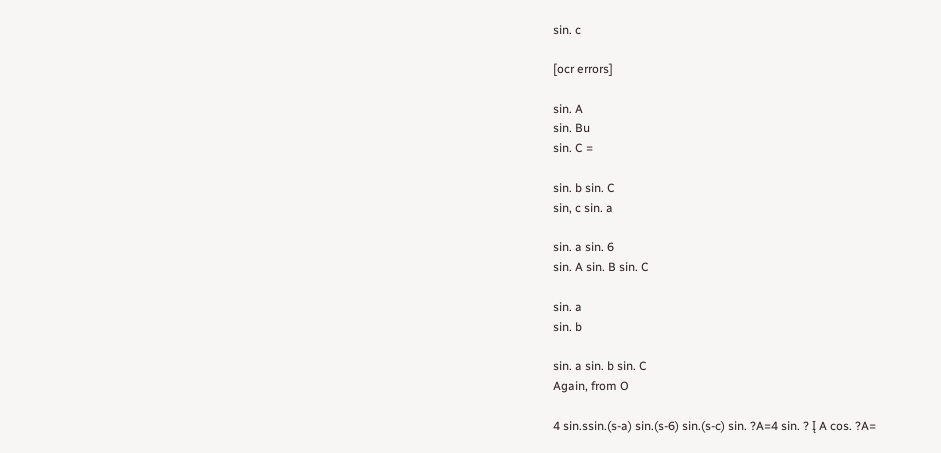sin. c

[ocr errors]

sin. A
sin. Bu
sin. C =

sin. b sin. C
sin, c sin. a

sin. a sin. 6
sin. A sin. B sin. C

sin. a
sin. b

sin. a sin. b sin. C
Again, from O

4 sin.ssin.(s-a) sin.(s-6) sin.(s-c) sin. ?A=4 sin. ? Į A cos. ?A=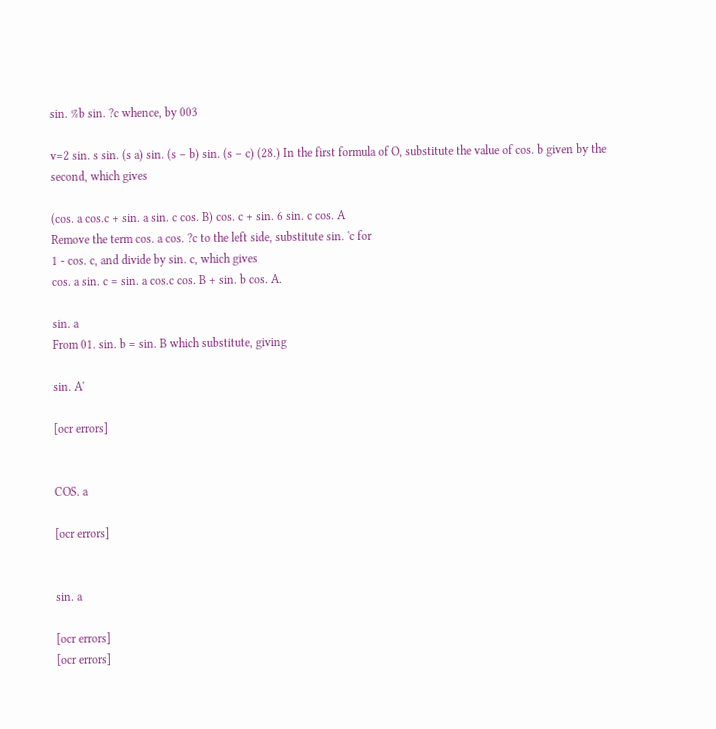sin. %b sin. ?c whence, by 003

v=2 sin. s sin. (s a) sin. (s – b) sin. (s – c) (28.) In the first formula of O, substitute the value of cos. b given by the second, which gives

(cos. a cos.c + sin. a sin. c cos. B) cos. c + sin. 6 sin. c cos. A
Remove the term cos. a cos. ?c to the left side, substitute sin. 'c for
1 - cos. c, and divide by sin. c, which gives
cos. a sin. c = sin. a cos.c cos. B + sin. b cos. A.

sin. a
From 01. sin. b = sin. B which substitute, giving

sin. A'

[ocr errors]


COS. a

[ocr errors]


sin. a

[ocr errors]
[ocr errors]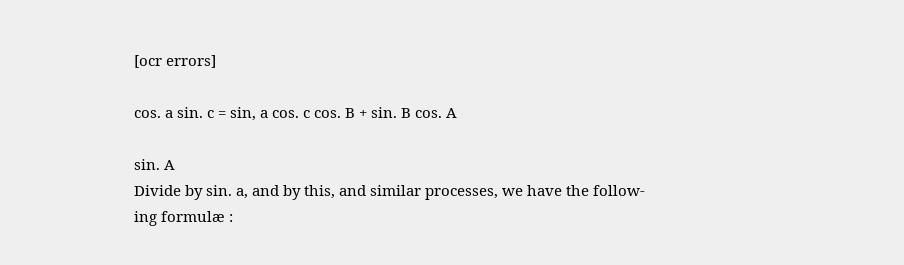[ocr errors]

cos. a sin. c = sin, a cos. c cos. B + sin. B cos. A

sin. A
Divide by sin. a, and by this, and similar processes, we have the follow-
ing formulæ :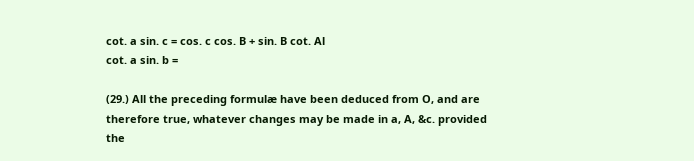cot. a sin. c = cos. c cos. B + sin. B cot. Al
cot. a sin. b =

(29.) All the preceding formulæ have been deduced from O, and are
therefore true, whatever changes may be made in a, A, &c. provided
the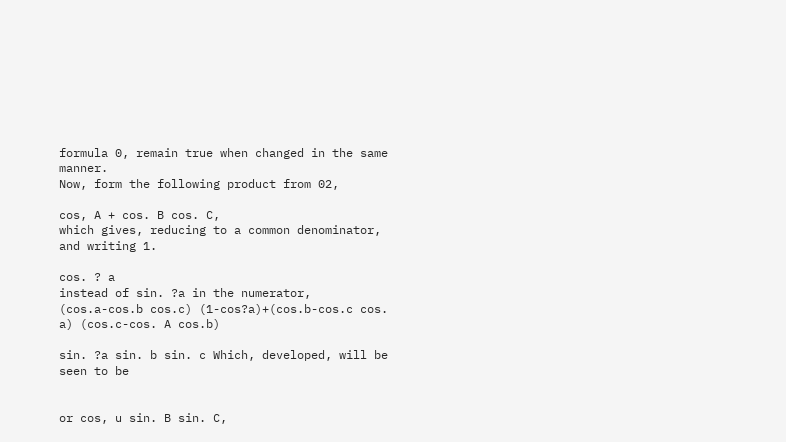formula 0, remain true when changed in the same manner.
Now, form the following product from 02,

cos, A + cos. B cos. C,
which gives, reducing to a common denominator, and writing 1.

cos. ? a
instead of sin. ?a in the numerator,
(cos.a-cos.b cos.c) (1-cos?a)+(cos.b-cos.c cos. a) (cos.c-cos. A cos.b)

sin. ?a sin. b sin. c Which, developed, will be seen to be


or cos, u sin. B sin. C,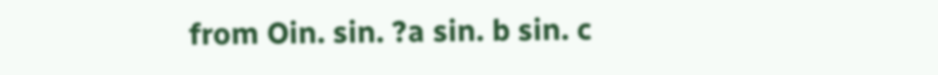from Oin. sin. ?a sin. b sin. c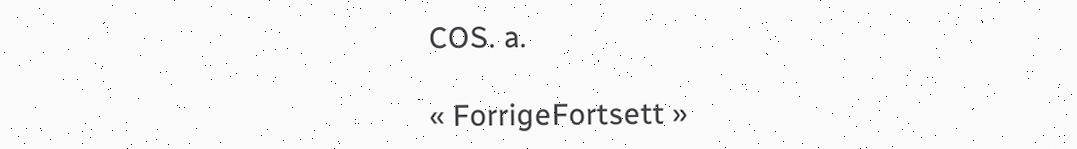COS. a.

« ForrigeFortsett »